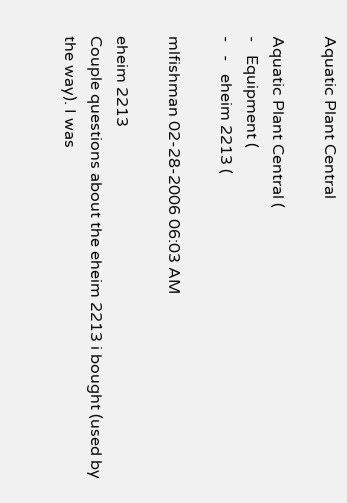Aquatic Plant Central

Aquatic Plant Central (
-   Equipment (
-   -   eheim 2213 (

mlfishman 02-28-2006 06:03 AM

eheim 2213
Couple questions about the eheim 2213 i bought (used by the way). I was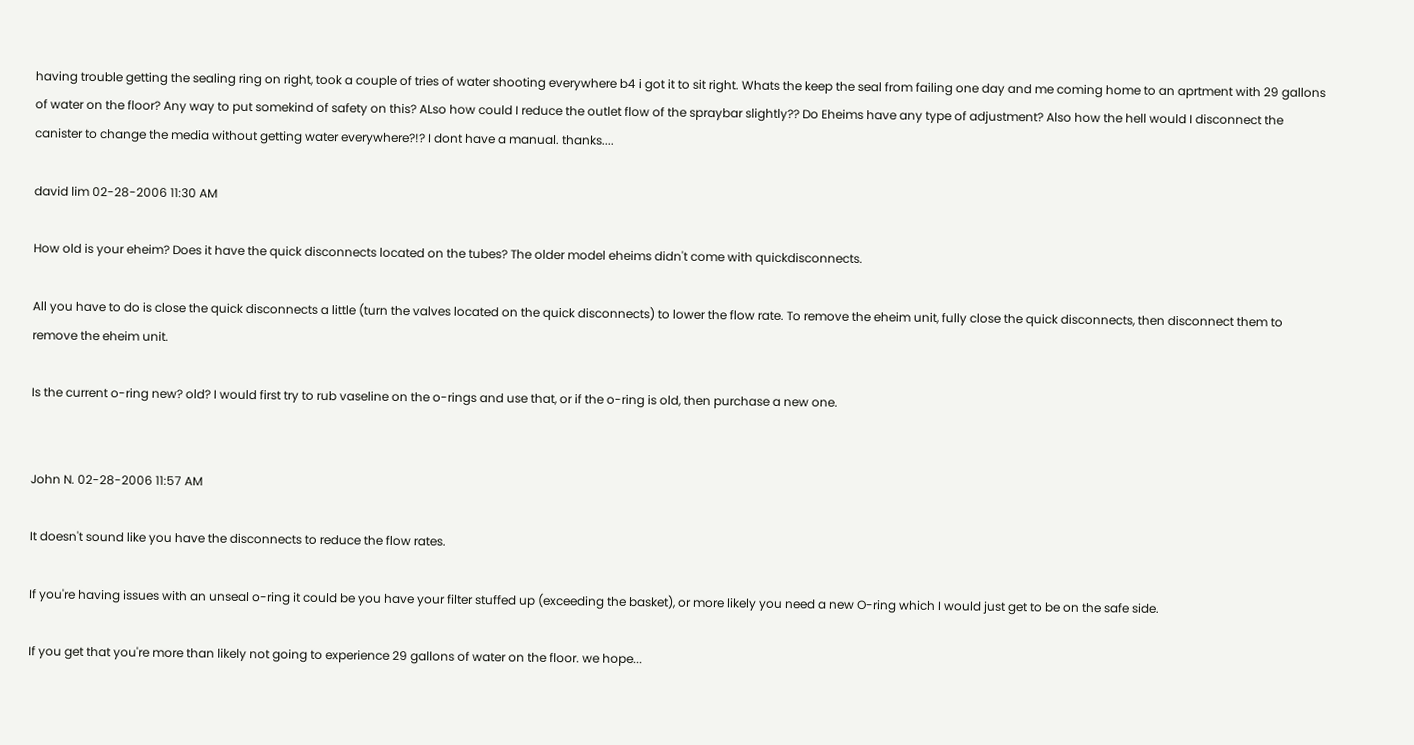having trouble getting the sealing ring on right, took a couple of tries of water shooting everywhere b4 i got it to sit right. Whats the keep the seal from failing one day and me coming home to an aprtment with 29 gallons of water on the floor? Any way to put somekind of safety on this? ALso how could I reduce the outlet flow of the spraybar slightly?? Do Eheims have any type of adjustment? Also how the hell would I disconnect the canister to change the media without getting water everywhere?!? I dont have a manual. thanks....

david lim 02-28-2006 11:30 AM

How old is your eheim? Does it have the quick disconnects located on the tubes? The older model eheims didn't come with quickdisconnects.

All you have to do is close the quick disconnects a little (turn the valves located on the quick disconnects) to lower the flow rate. To remove the eheim unit, fully close the quick disconnects, then disconnect them to remove the eheim unit.

Is the current o-ring new? old? I would first try to rub vaseline on the o-rings and use that, or if the o-ring is old, then purchase a new one.


John N. 02-28-2006 11:57 AM

It doesn't sound like you have the disconnects to reduce the flow rates.

If you're having issues with an unseal o-ring it could be you have your filter stuffed up (exceeding the basket), or more likely you need a new O-ring which I would just get to be on the safe side.

If you get that you're more than likely not going to experience 29 gallons of water on the floor. we hope...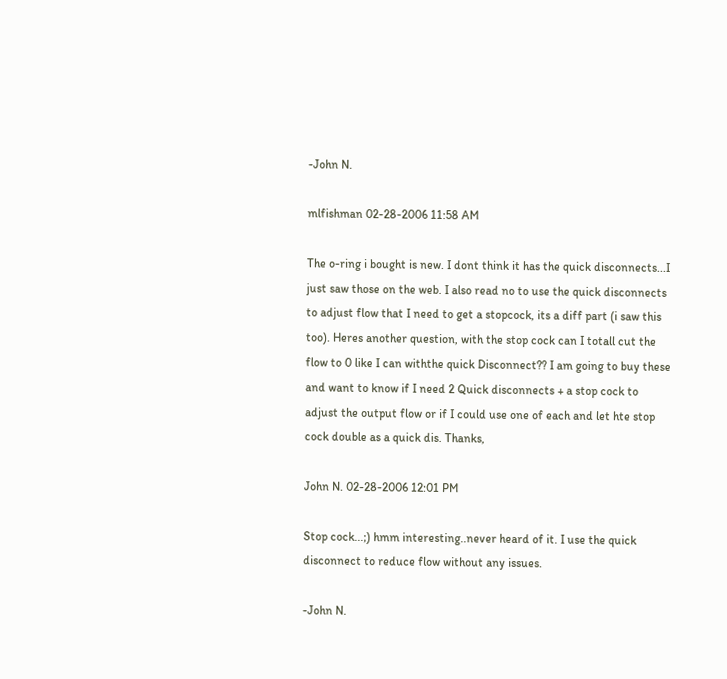-John N.

mlfishman 02-28-2006 11:58 AM

The o-ring i bought is new. I dont think it has the quick disconnects...I just saw those on the web. I also read no to use the quick disconnects to adjust flow that I need to get a stopcock, its a diff part (i saw this too). Heres another question, with the stop cock can I totall cut the flow to 0 like I can withthe quick Disconnect?? I am going to buy these and want to know if I need 2 Quick disconnects + a stop cock to adjust the output flow or if I could use one of each and let hte stop cock double as a quick dis. Thanks,

John N. 02-28-2006 12:01 PM

Stop cock...;) hmm interesting..never heard of it. I use the quick disconnect to reduce flow without any issues.

-John N.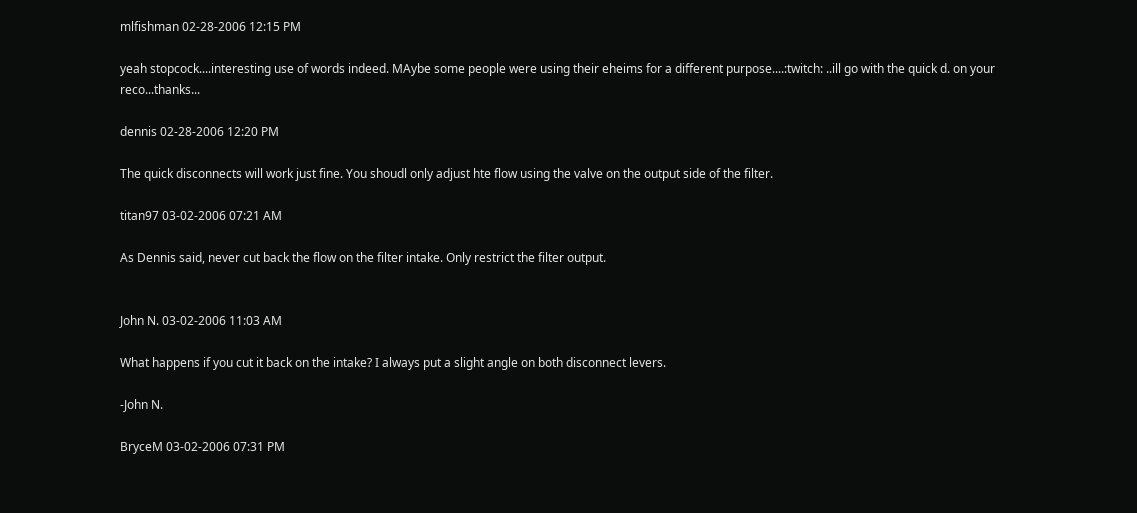mlfishman 02-28-2006 12:15 PM

yeah stopcock....interesting use of words indeed. MAybe some people were using their eheims for a different purpose....:twitch: ..ill go with the quick d. on your reco...thanks...

dennis 02-28-2006 12:20 PM

The quick disconnects will work just fine. You shoudl only adjust hte flow using the valve on the output side of the filter.

titan97 03-02-2006 07:21 AM

As Dennis said, never cut back the flow on the filter intake. Only restrict the filter output.


John N. 03-02-2006 11:03 AM

What happens if you cut it back on the intake? I always put a slight angle on both disconnect levers.

-John N.

BryceM 03-02-2006 07:31 PM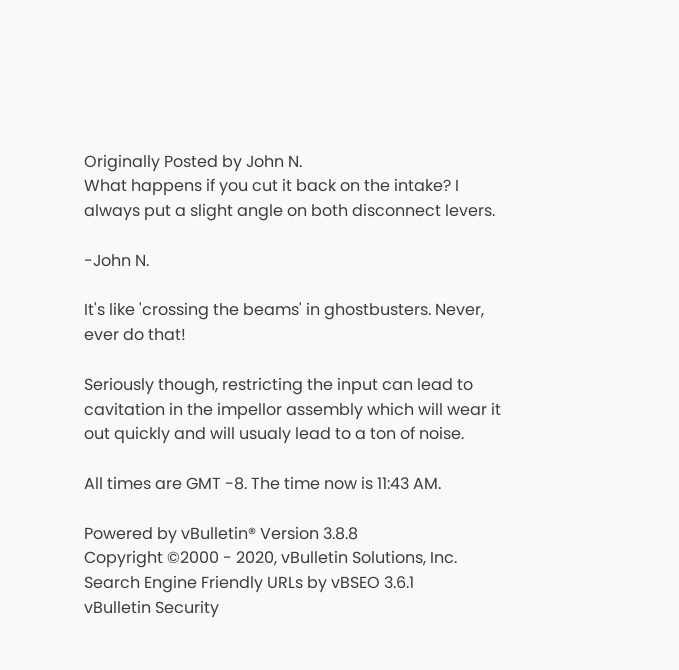Originally Posted by John N.
What happens if you cut it back on the intake? I always put a slight angle on both disconnect levers.

-John N.

It's like 'crossing the beams' in ghostbusters. Never, ever do that!

Seriously though, restricting the input can lead to cavitation in the impellor assembly which will wear it out quickly and will usualy lead to a ton of noise.

All times are GMT -8. The time now is 11:43 AM.

Powered by vBulletin® Version 3.8.8
Copyright ©2000 - 2020, vBulletin Solutions, Inc.
Search Engine Friendly URLs by vBSEO 3.6.1
vBulletin Security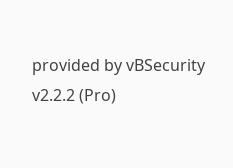provided by vBSecurity v2.2.2 (Pro)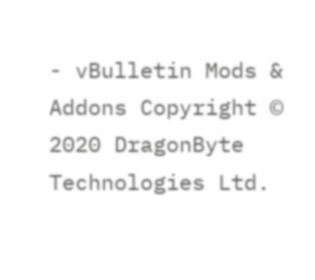- vBulletin Mods & Addons Copyright © 2020 DragonByte Technologies Ltd.